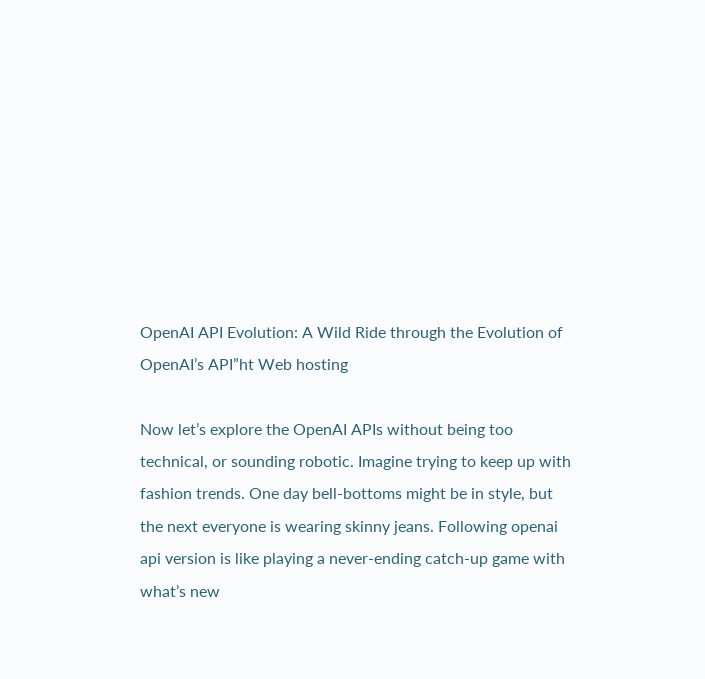OpenAI API Evolution: A Wild Ride through the Evolution of OpenAI’s API”ht Web hosting

Now let’s explore the OpenAI APIs without being too technical, or sounding robotic. Imagine trying to keep up with fashion trends. One day bell-bottoms might be in style, but the next everyone is wearing skinny jeans. Following openai api version is like playing a never-ending catch-up game with what’s new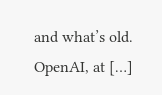and what’s old. OpenAI, at […]